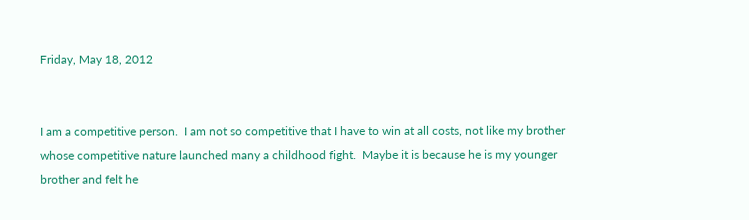Friday, May 18, 2012


I am a competitive person.  I am not so competitive that I have to win at all costs, not like my brother whose competitive nature launched many a childhood fight.  Maybe it is because he is my younger brother and felt he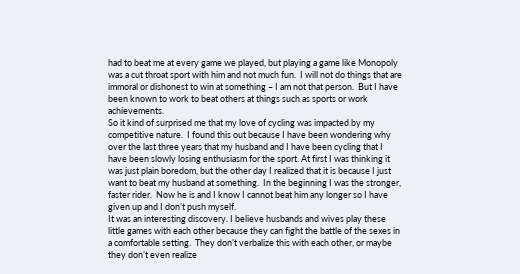had to beat me at every game we played, but playing a game like Monopoly was a cut throat sport with him and not much fun.  I will not do things that are immoral or dishonest to win at something – I am not that person.  But I have been known to work to beat others at things such as sports or work achievements.
So it kind of surprised me that my love of cycling was impacted by my competitive nature.  I found this out because I have been wondering why over the last three years that my husband and I have been cycling that I have been slowly losing enthusiasm for the sport. At first I was thinking it was just plain boredom, but the other day I realized that it is because I just want to beat my husband at something.  In the beginning I was the stronger, faster rider.  Now he is and I know I cannot beat him any longer so I have given up and I don’t push myself.
It was an interesting discovery. I believe husbands and wives play these little games with each other because they can fight the battle of the sexes in a comfortable setting.  They don’t verbalize this with each other, or maybe they don’t even realize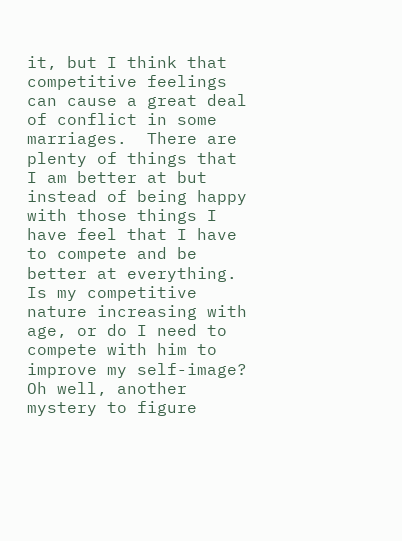it, but I think that competitive feelings can cause a great deal of conflict in some marriages.  There are plenty of things that I am better at but instead of being happy with those things I have feel that I have to compete and be better at everything.  Is my competitive nature increasing with age, or do I need to compete with him to improve my self-image?  Oh well, another mystery to figure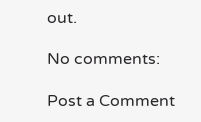out.

No comments:

Post a Comment